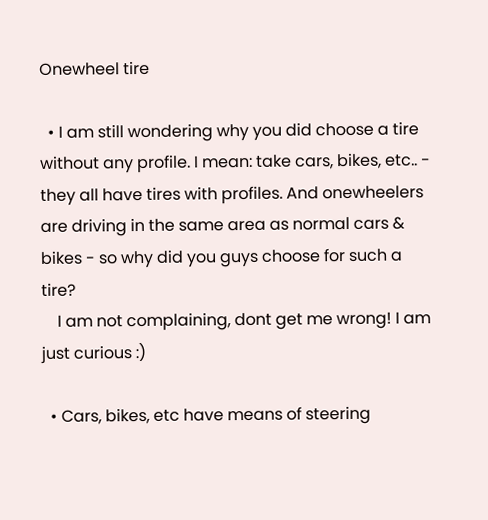Onewheel tire

  • I am still wondering why you did choose a tire without any profile. I mean: take cars, bikes, etc.. - they all have tires with profiles. And onewheelers are driving in the same area as normal cars & bikes - so why did you guys choose for such a tire?
    I am not complaining, dont get me wrong! I am just curious :)

  • Cars, bikes, etc have means of steering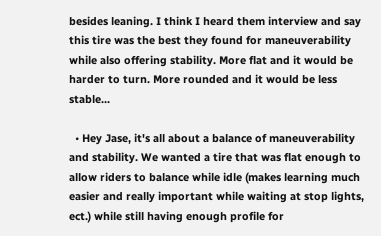besides leaning. I think I heard them interview and say this tire was the best they found for maneuverability while also offering stability. More flat and it would be harder to turn. More rounded and it would be less stable...

  • Hey Jase, it's all about a balance of maneuverability and stability. We wanted a tire that was flat enough to allow riders to balance while idle (makes learning much easier and really important while waiting at stop lights, ect.) while still having enough profile for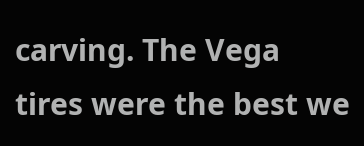carving. The Vega tires were the best we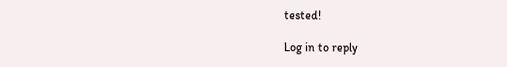tested!

Log in to reply